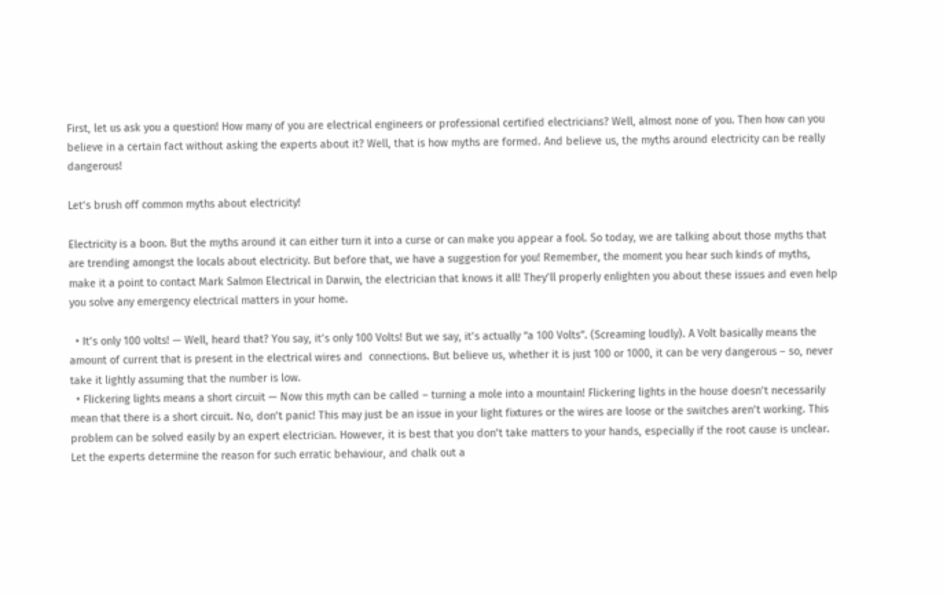First, let us ask you a question! How many of you are electrical engineers or professional certified electricians? Well, almost none of you. Then how can you believe in a certain fact without asking the experts about it? Well, that is how myths are formed. And believe us, the myths around electricity can be really dangerous!

Let’s brush off common myths about electricity!

Electricity is a boon. But the myths around it can either turn it into a curse or can make you appear a fool. So today, we are talking about those myths that are trending amongst the locals about electricity. But before that, we have a suggestion for you! Remember, the moment you hear such kinds of myths, make it a point to contact Mark Salmon Electrical in Darwin, the electrician that knows it all! They’ll properly enlighten you about these issues and even help you solve any emergency electrical matters in your home.

  • It’s only 100 volts! — Well, heard that? You say, it’s only 100 Volts! But we say, it’s actually “a 100 Volts”. (Screaming loudly). A Volt basically means the amount of current that is present in the electrical wires and  connections. But believe us, whether it is just 100 or 1000, it can be very dangerous – so, never take it lightly assuming that the number is low.
  • Flickering lights means a short circuit — Now this myth can be called – turning a mole into a mountain! Flickering lights in the house doesn’t necessarily mean that there is a short circuit. No, don’t panic! This may just be an issue in your light fixtures or the wires are loose or the switches aren’t working. This problem can be solved easily by an expert electrician. However, it is best that you don’t take matters to your hands, especially if the root cause is unclear. Let the experts determine the reason for such erratic behaviour, and chalk out a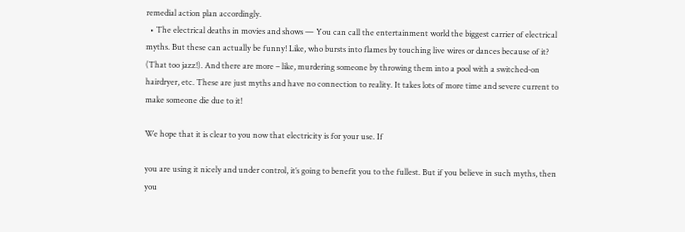remedial action plan accordingly.
  • The electrical deaths in movies and shows — You can call the entertainment world the biggest carrier of electrical myths. But these can actually be funny! Like, who bursts into flames by touching live wires or dances because of it? (That too jazz!). And there are more – like, murdering someone by throwing them into a pool with a switched-on hairdryer, etc. These are just myths and have no connection to reality. It takes lots of more time and severe current to make someone die due to it!

We hope that it is clear to you now that electricity is for your use. If

you are using it nicely and under control, it’s going to benefit you to the fullest. But if you believe in such myths, then you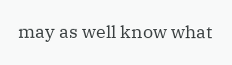may as well know what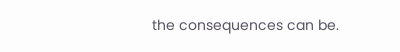the consequences can be.